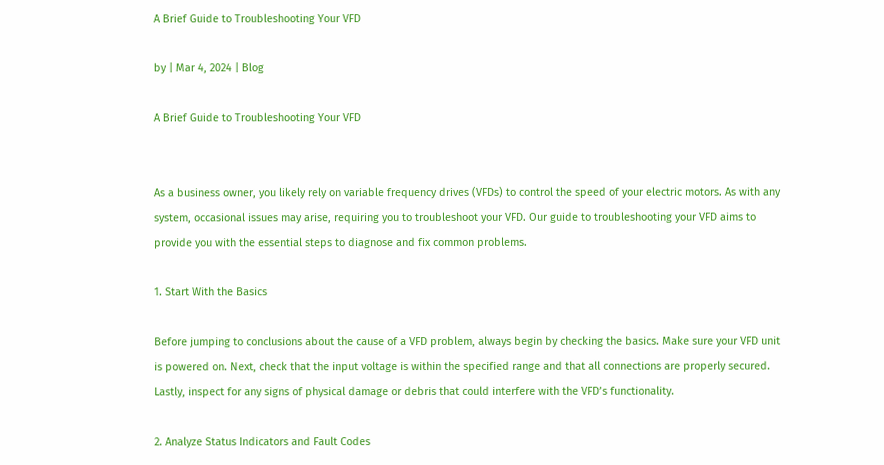A Brief Guide to Troubleshooting Your VFD

by | Mar 4, 2024 | Blog

A Brief Guide to Troubleshooting Your VFD


As a business owner, you likely rely on variable frequency drives (VFDs) to control the speed of your electric motors. As with any system, occasional issues may arise, requiring you to troubleshoot your VFD. Our guide to troubleshooting your VFD aims to provide you with the essential steps to diagnose and fix common problems.

1. Start With the Basics

Before jumping to conclusions about the cause of a VFD problem, always begin by checking the basics. Make sure your VFD unit is powered on. Next, check that the input voltage is within the specified range and that all connections are properly secured. Lastly, inspect for any signs of physical damage or debris that could interfere with the VFD’s functionality.

2. Analyze Status Indicators and Fault Codes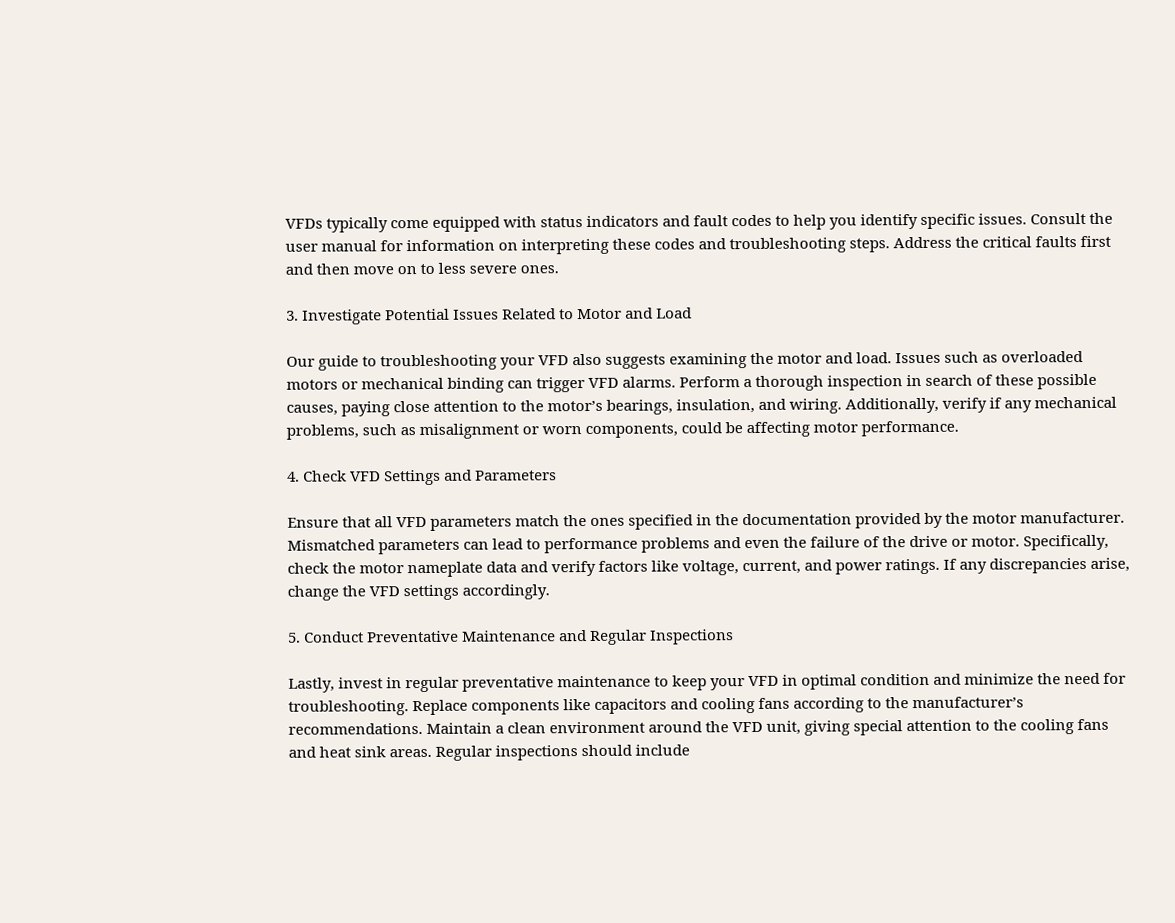VFDs typically come equipped with status indicators and fault codes to help you identify specific issues. Consult the user manual for information on interpreting these codes and troubleshooting steps. Address the critical faults first and then move on to less severe ones.

3. Investigate Potential Issues Related to Motor and Load

Our guide to troubleshooting your VFD also suggests examining the motor and load. Issues such as overloaded motors or mechanical binding can trigger VFD alarms. Perform a thorough inspection in search of these possible causes, paying close attention to the motor’s bearings, insulation, and wiring. Additionally, verify if any mechanical problems, such as misalignment or worn components, could be affecting motor performance.

4. Check VFD Settings and Parameters

Ensure that all VFD parameters match the ones specified in the documentation provided by the motor manufacturer. Mismatched parameters can lead to performance problems and even the failure of the drive or motor. Specifically, check the motor nameplate data and verify factors like voltage, current, and power ratings. If any discrepancies arise, change the VFD settings accordingly.

5. Conduct Preventative Maintenance and Regular Inspections

Lastly, invest in regular preventative maintenance to keep your VFD in optimal condition and minimize the need for troubleshooting. Replace components like capacitors and cooling fans according to the manufacturer’s recommendations. Maintain a clean environment around the VFD unit, giving special attention to the cooling fans and heat sink areas. Regular inspections should include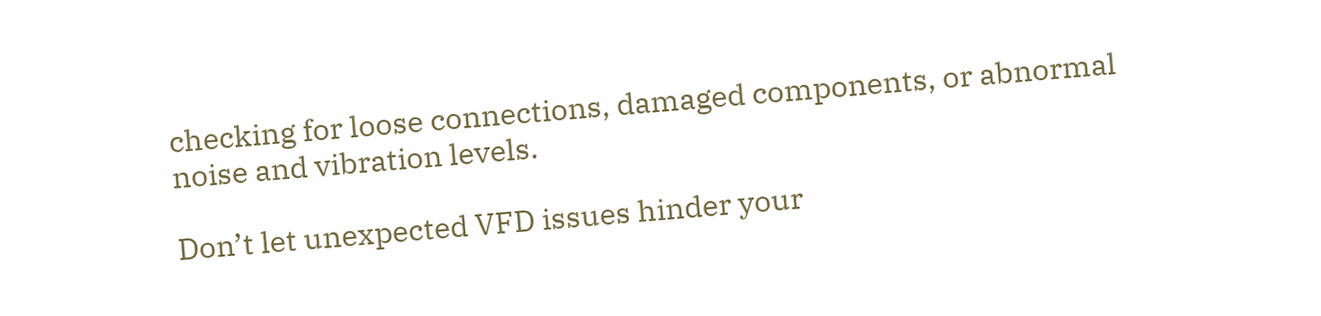checking for loose connections, damaged components, or abnormal noise and vibration levels.

Don’t let unexpected VFD issues hinder your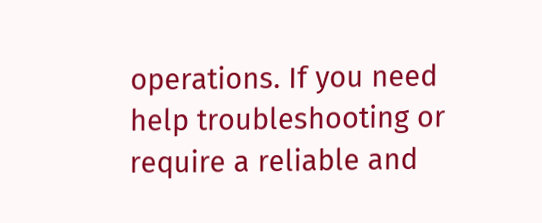operations. If you need help troubleshooting or require a reliable and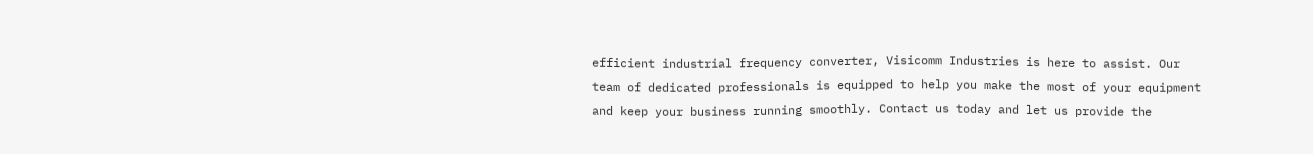efficient industrial frequency converter, Visicomm Industries is here to assist. Our team of dedicated professionals is equipped to help you make the most of your equipment and keep your business running smoothly. Contact us today and let us provide the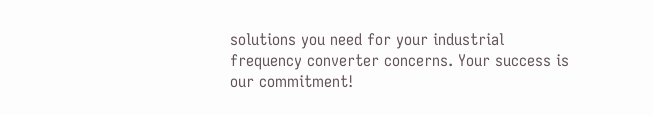solutions you need for your industrial frequency converter concerns. Your success is our commitment!